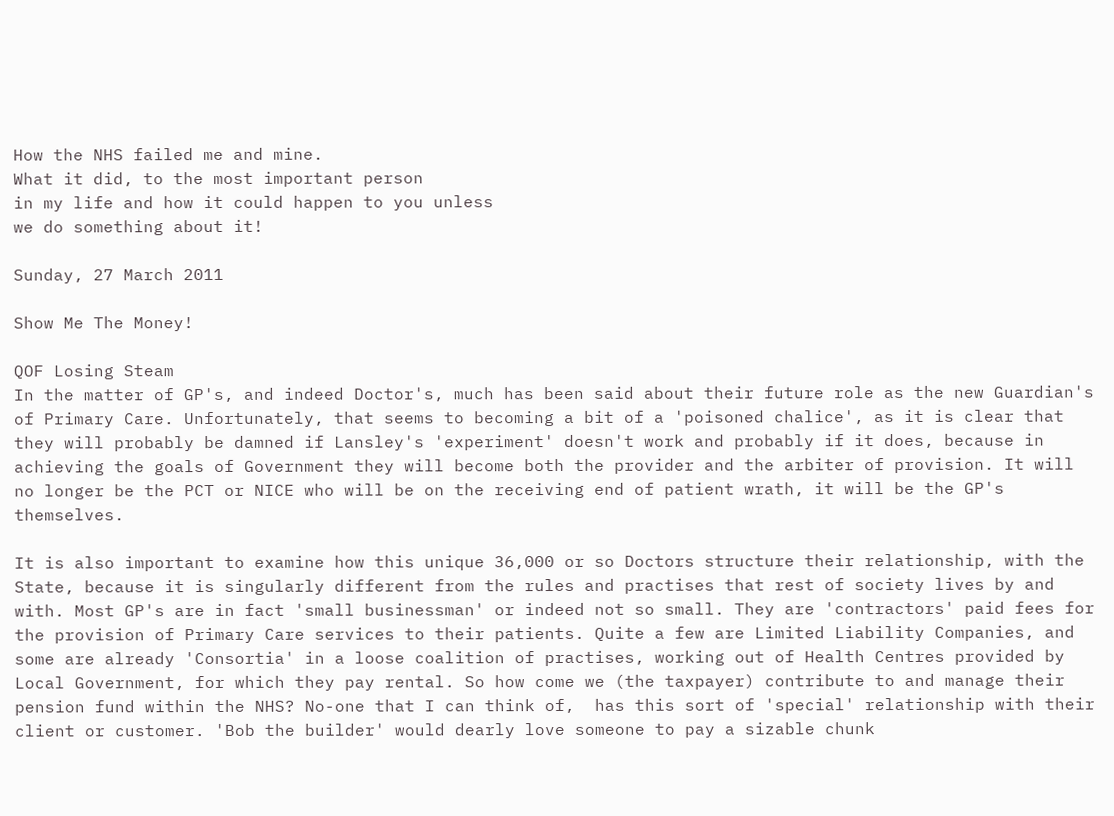How the NHS failed me and mine.
What it did, to the most important person
in my life and how it could happen to you unless
we do something about it!

Sunday, 27 March 2011

Show Me The Money!

QOF Losing Steam
In the matter of GP's, and indeed Doctor's, much has been said about their future role as the new Guardian's of Primary Care. Unfortunately, that seems to becoming a bit of a 'poisoned chalice', as it is clear that they will probably be damned if Lansley's 'experiment' doesn't work and probably if it does, because in achieving the goals of Government they will become both the provider and the arbiter of provision. It will no longer be the PCT or NICE who will be on the receiving end of patient wrath, it will be the GP's themselves.

It is also important to examine how this unique 36,000 or so Doctors structure their relationship, with the State, because it is singularly different from the rules and practises that rest of society lives by and with. Most GP's are in fact 'small businessman' or indeed not so small. They are 'contractors' paid fees for the provision of Primary Care services to their patients. Quite a few are Limited Liability Companies, and some are already 'Consortia' in a loose coalition of practises, working out of Health Centres provided by Local Government, for which they pay rental. So how come we (the taxpayer) contribute to and manage their pension fund within the NHS? No-one that I can think of,  has this sort of 'special' relationship with their client or customer. 'Bob the builder' would dearly love someone to pay a sizable chunk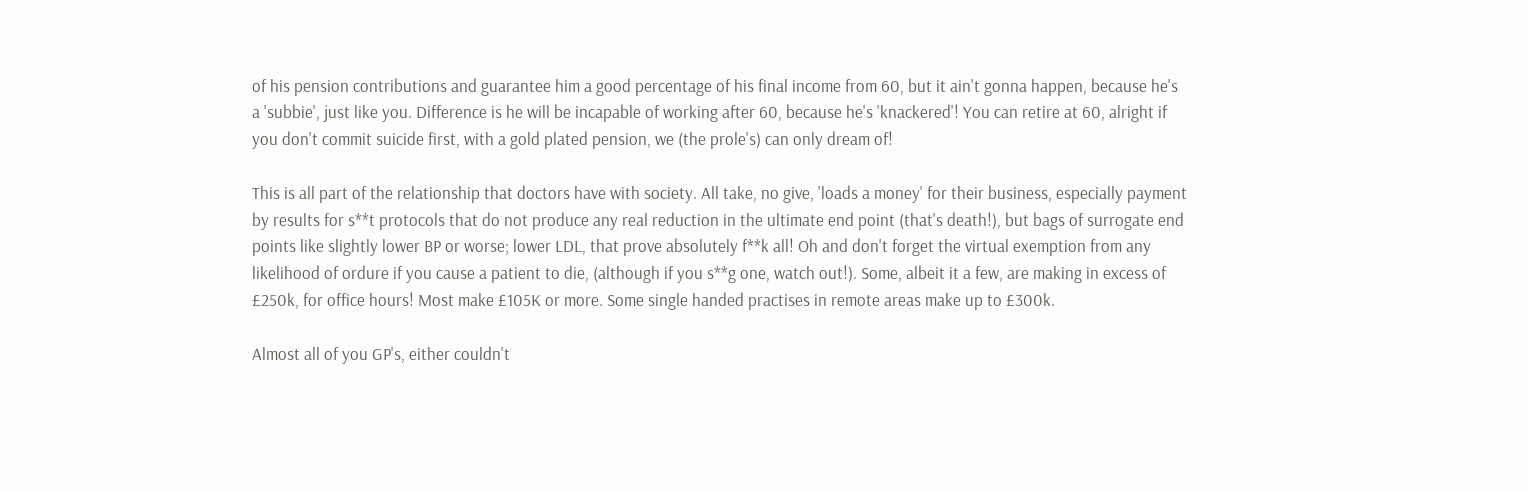of his pension contributions and guarantee him a good percentage of his final income from 60, but it ain't gonna happen, because he's a 'subbie', just like you. Difference is he will be incapable of working after 60, because he's 'knackered'! You can retire at 60, alright if you don't commit suicide first, with a gold plated pension, we (the prole's) can only dream of!

This is all part of the relationship that doctors have with society. All take, no give, 'loads a money' for their business, especially payment by results for s**t protocols that do not produce any real reduction in the ultimate end point (that's death!), but bags of surrogate end points like slightly lower BP or worse; lower LDL, that prove absolutely f**k all! Oh and don't forget the virtual exemption from any likelihood of ordure if you cause a patient to die, (although if you s**g one, watch out!). Some, albeit it a few, are making in excess of £250k, for office hours! Most make £105K or more. Some single handed practises in remote areas make up to £300k.

Almost all of you GP's, either couldn't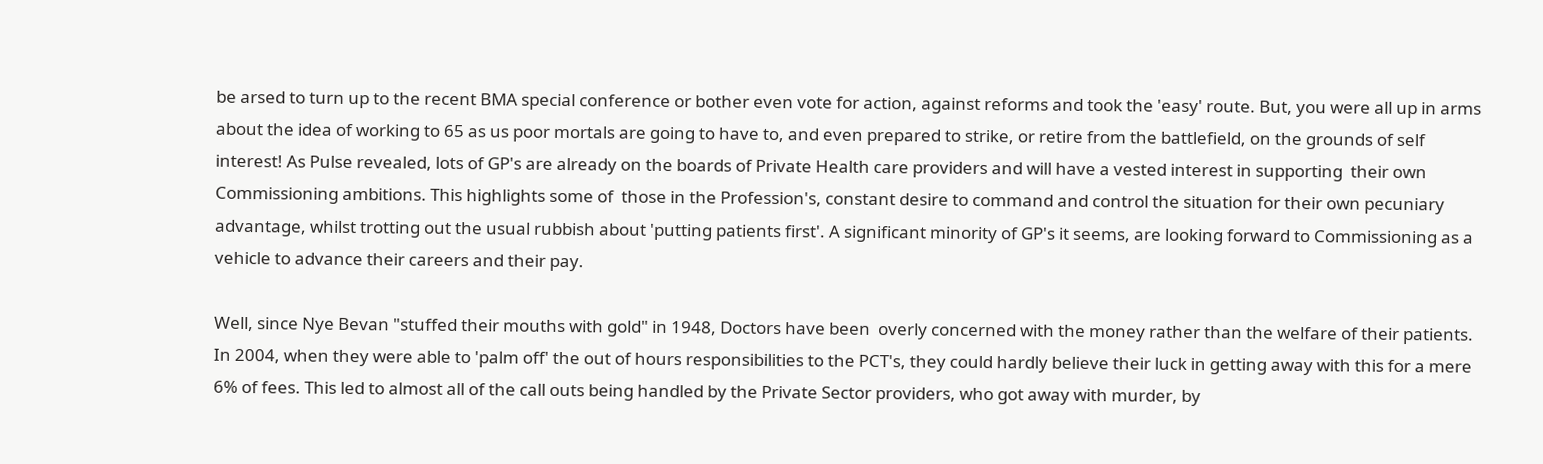be arsed to turn up to the recent BMA special conference or bother even vote for action, against reforms and took the 'easy' route. But, you were all up in arms about the idea of working to 65 as us poor mortals are going to have to, and even prepared to strike, or retire from the battlefield, on the grounds of self interest! As Pulse revealed, lots of GP's are already on the boards of Private Health care providers and will have a vested interest in supporting  their own Commissioning ambitions. This highlights some of  those in the Profession's, constant desire to command and control the situation for their own pecuniary advantage, whilst trotting out the usual rubbish about 'putting patients first'. A significant minority of GP's it seems, are looking forward to Commissioning as a vehicle to advance their careers and their pay.

Well, since Nye Bevan "stuffed their mouths with gold" in 1948, Doctors have been  overly concerned with the money rather than the welfare of their patients. In 2004, when they were able to 'palm off' the out of hours responsibilities to the PCT's, they could hardly believe their luck in getting away with this for a mere 6% of fees. This led to almost all of the call outs being handled by the Private Sector providers, who got away with murder, by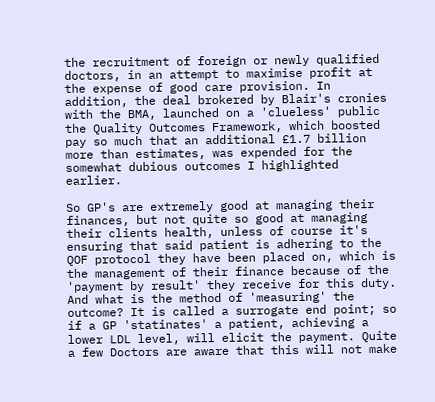the recruitment of foreign or newly qualified doctors, in an attempt to maximise profit at the expense of good care provision. In addition, the deal brokered by Blair's cronies with the BMA, launched on a 'clueless' public the Quality Outcomes Framework, which boosted pay so much that an additional £1.7 billion more than estimates, was expended for the somewhat dubious outcomes I highlighted earlier.

So GP's are extremely good at managing their finances, but not quite so good at managing their clients health, unless of course it's ensuring that said patient is adhering to the QOF protocol they have been placed on, which is the management of their finance because of the 'payment by result' they receive for this duty. And what is the method of 'measuring' the outcome? It is called a surrogate end point; so if a GP 'statinates' a patient, achieving a lower LDL level, will elicit the payment. Quite a few Doctors are aware that this will not make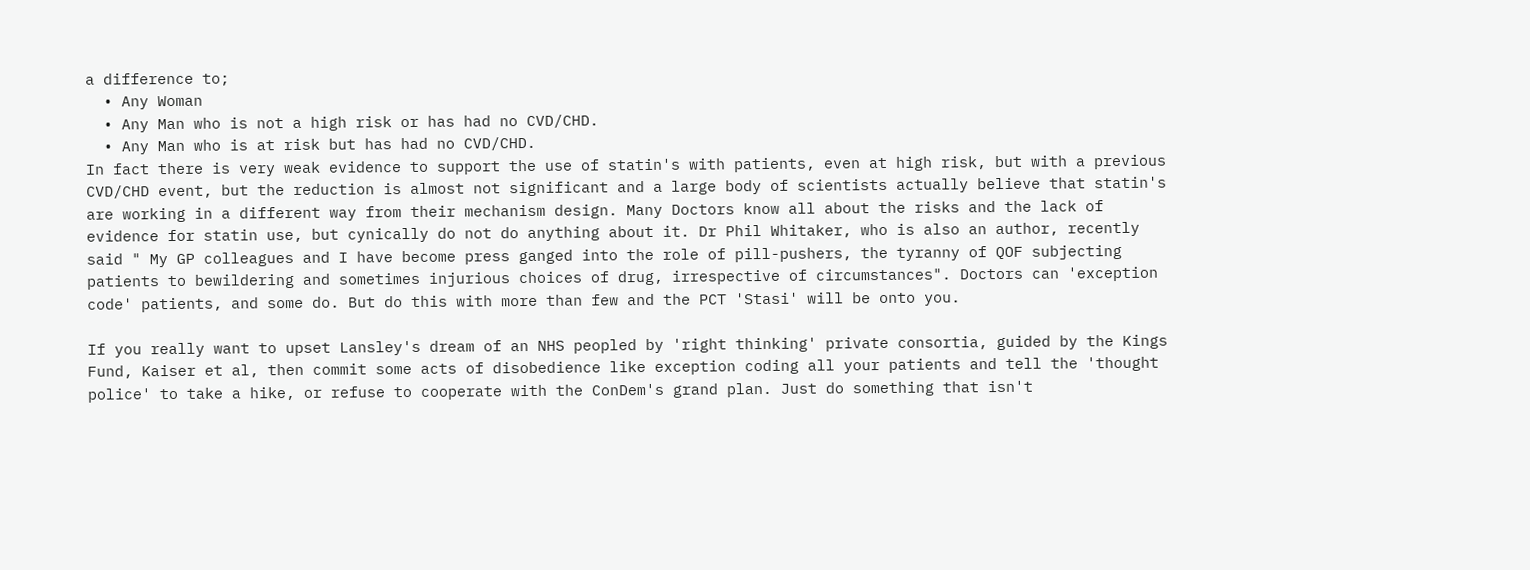a difference to;
  • Any Woman
  • Any Man who is not a high risk or has had no CVD/CHD.
  • Any Man who is at risk but has had no CVD/CHD.
In fact there is very weak evidence to support the use of statin's with patients, even at high risk, but with a previous CVD/CHD event, but the reduction is almost not significant and a large body of scientists actually believe that statin's are working in a different way from their mechanism design. Many Doctors know all about the risks and the lack of evidence for statin use, but cynically do not do anything about it. Dr Phil Whitaker, who is also an author, recently said " My GP colleagues and I have become press ganged into the role of pill-pushers, the tyranny of QOF subjecting patients to bewildering and sometimes injurious choices of drug, irrespective of circumstances". Doctors can 'exception code' patients, and some do. But do this with more than few and the PCT 'Stasi' will be onto you.

If you really want to upset Lansley's dream of an NHS peopled by 'right thinking' private consortia, guided by the Kings Fund, Kaiser et al, then commit some acts of disobedience like exception coding all your patients and tell the 'thought police' to take a hike, or refuse to cooperate with the ConDem's grand plan. Just do something that isn't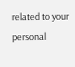related to your personal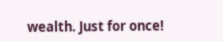wealth. Just for once!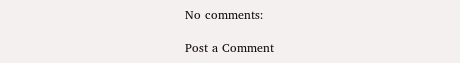No comments:

Post a Comment